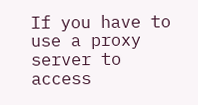If you have to use a proxy server to access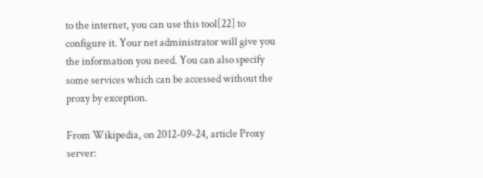to the internet, you can use this tool[22] to configure it. Your net administrator will give you the information you need. You can also specify some services which can be accessed without the proxy by exception.

From Wikipedia, on 2012-09-24, article Proxy server: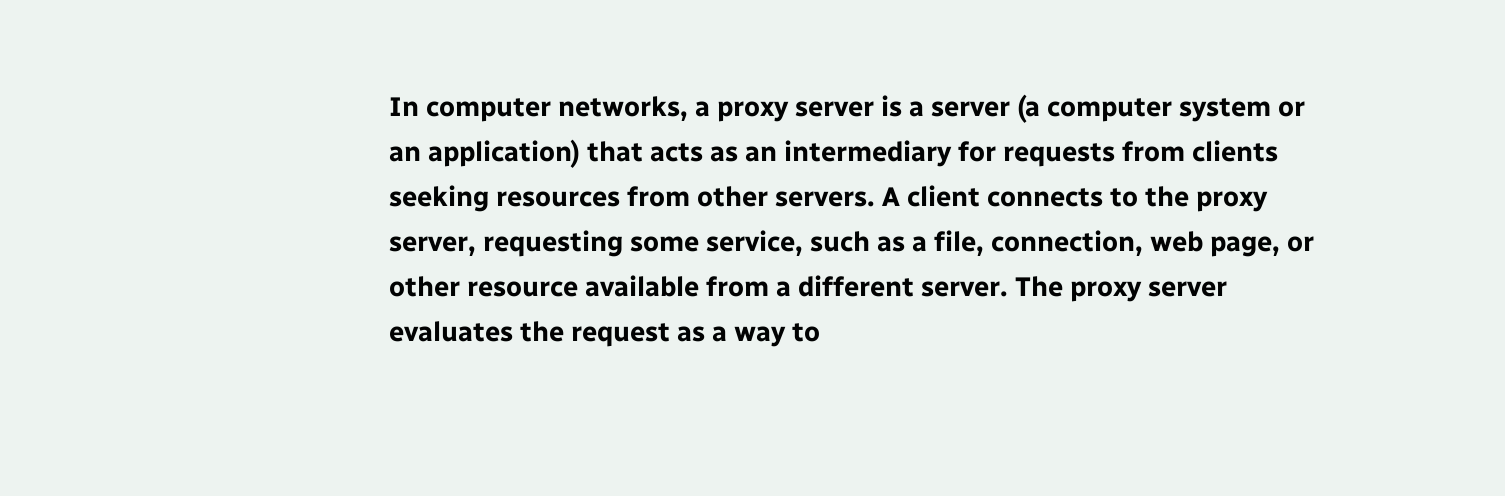In computer networks, a proxy server is a server (a computer system or an application) that acts as an intermediary for requests from clients seeking resources from other servers. A client connects to the proxy server, requesting some service, such as a file, connection, web page, or other resource available from a different server. The proxy server evaluates the request as a way to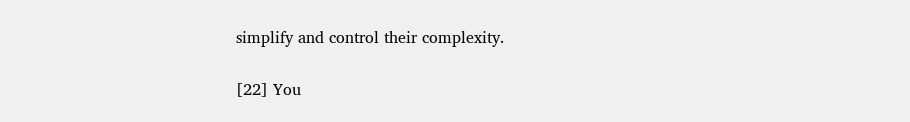simplify and control their complexity.

[22] You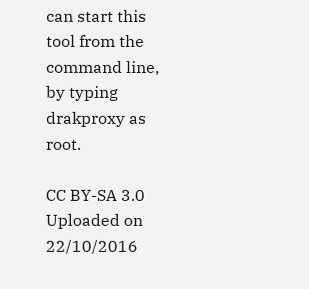can start this tool from the command line, by typing drakproxy as root.

CC BY-SA 3.0
Uploaded on 22/10/2016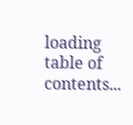loading table of contents...